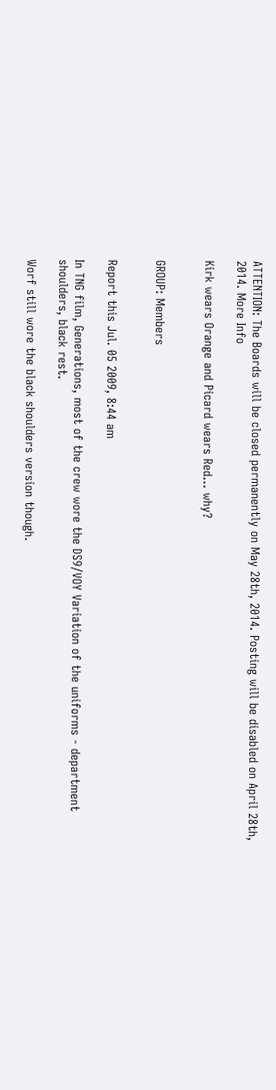ATTENTION: The Boards will be closed permanently on May 28th, 2014. Posting will be disabled on April 28th, 2014. More Info

Kirk wears Orange and Picard wears Red... why?


GROUP: Members


Report this Jul. 05 2009, 8:44 am

In TNG film, Generations, most of the crew wore the DS9/VOY Variation of the uniforms - department shoulders, black rest.

Worf still wore the black shoulders version though.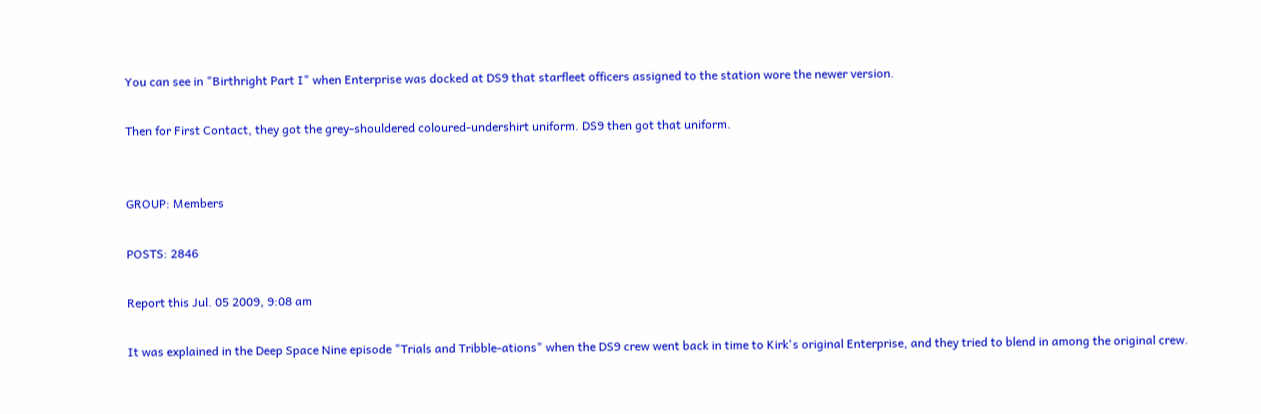You can see in "Birthright Part I" when Enterprise was docked at DS9 that starfleet officers assigned to the station wore the newer version.

Then for First Contact, they got the grey-shouldered coloured-undershirt uniform. DS9 then got that uniform.


GROUP: Members

POSTS: 2846

Report this Jul. 05 2009, 9:08 am

It was explained in the Deep Space Nine episode "Trials and Tribble-ations" when the DS9 crew went back in time to Kirk's original Enterprise, and they tried to blend in among the original crew.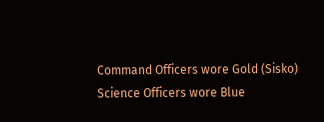Command Officers wore Gold (Sisko)
Science Officers wore Blue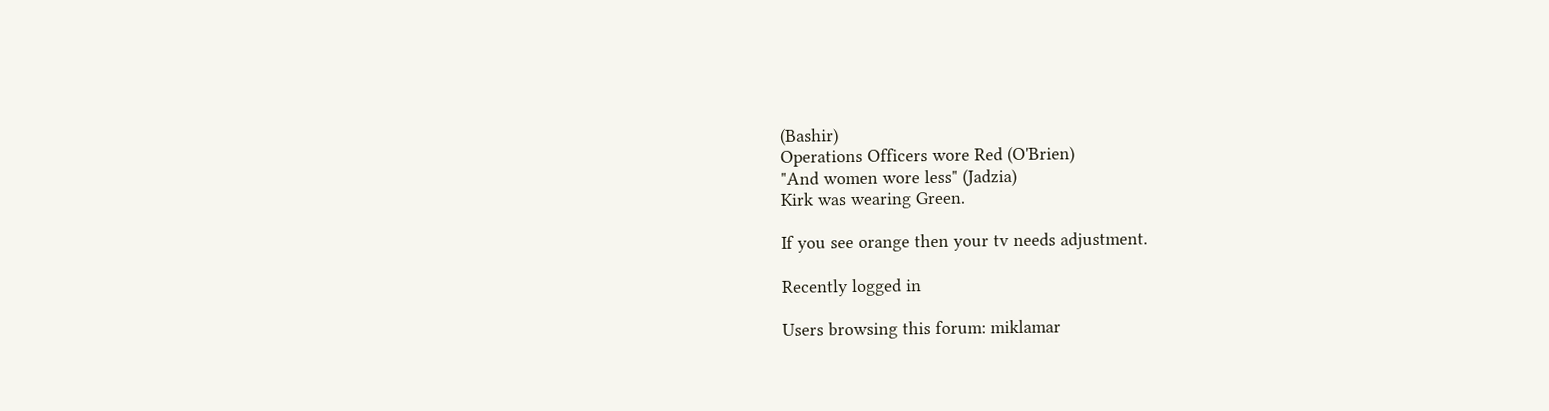(Bashir)
Operations Officers wore Red (O'Brien)
"And women wore less" (Jadzia)
Kirk was wearing Green.

If you see orange then your tv needs adjustment.

Recently logged in

Users browsing this forum: miklamar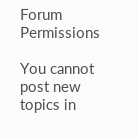Forum Permissions

You cannot post new topics in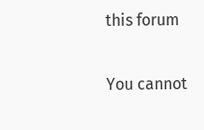this forum

You cannot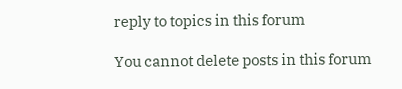reply to topics in this forum

You cannot delete posts in this forum